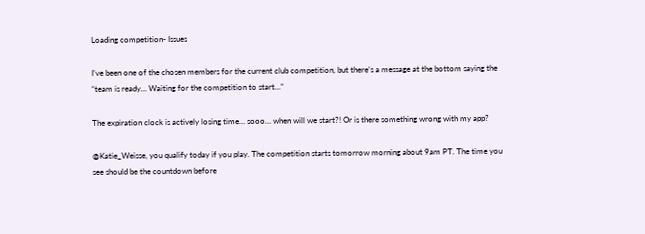Loading competition- Issues

I’ve been one of the chosen members for the current club competition, but there’s a message at the bottom saying the “team is ready… Waiting for the competition to start…”

The expiration clock is actively losing time… sooo… when will we start?! Or is there something wrong with my app?

@Katie_Weisse, you qualify today if you play. The competition starts tomorrow morning about 9am PT. The time you see should be the countdown before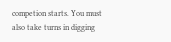competion starts. You must also take turns in digging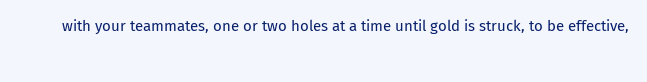with your teammates, one or two holes at a time until gold is struck, to be effective,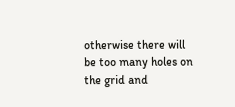otherwise there will be too many holes on the grid and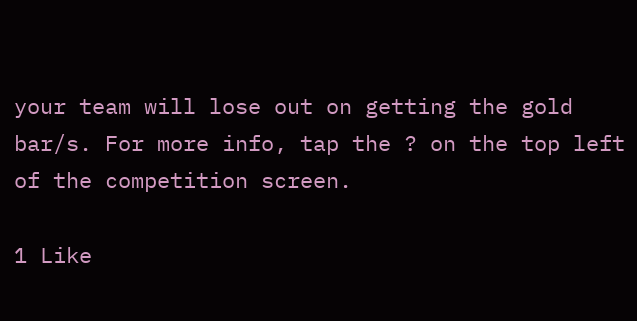your team will lose out on getting the gold bar/s. For more info, tap the ? on the top left of the competition screen.

1 Like